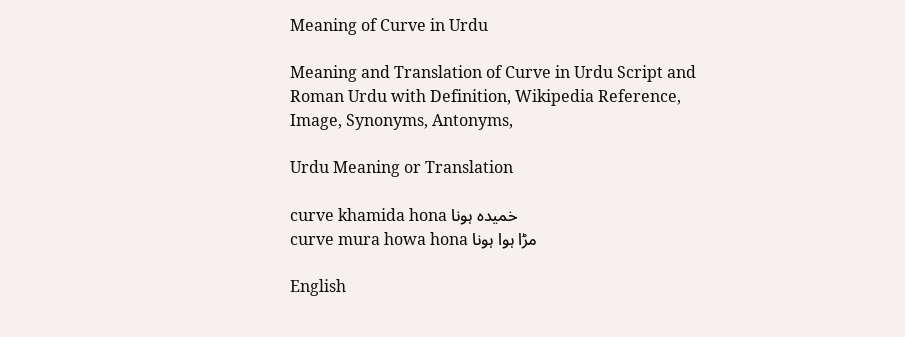Meaning of Curve in Urdu

Meaning and Translation of Curve in Urdu Script and Roman Urdu with Definition, Wikipedia Reference, Image, Synonyms, Antonyms,

Urdu Meaning or Translation

curve khamida hona خميدہ ہونا
curve mura howa hona مڑا ہوا ہونا

English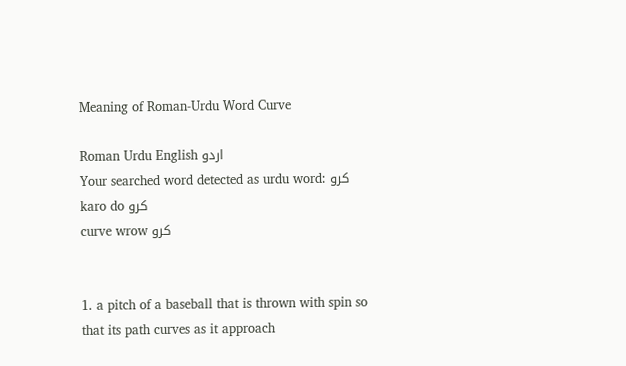Meaning of Roman-Urdu Word Curve

Roman Urdu English اردو
Your searched word detected as urdu word: کرو
karo do کرو
curve wrow کرو


1. a pitch of a baseball that is thrown with spin so that its path curves as it approach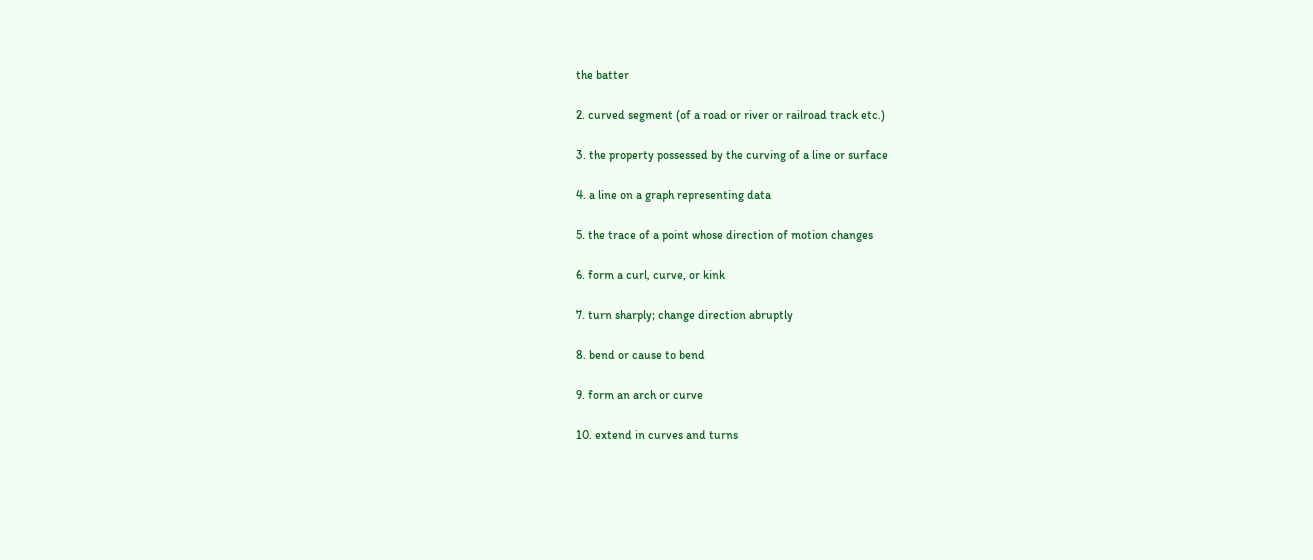the batter

2. curved segment (of a road or river or railroad track etc.)

3. the property possessed by the curving of a line or surface

4. a line on a graph representing data

5. the trace of a point whose direction of motion changes

6. form a curl, curve, or kink

7. turn sharply; change direction abruptly

8. bend or cause to bend

9. form an arch or curve

10. extend in curves and turns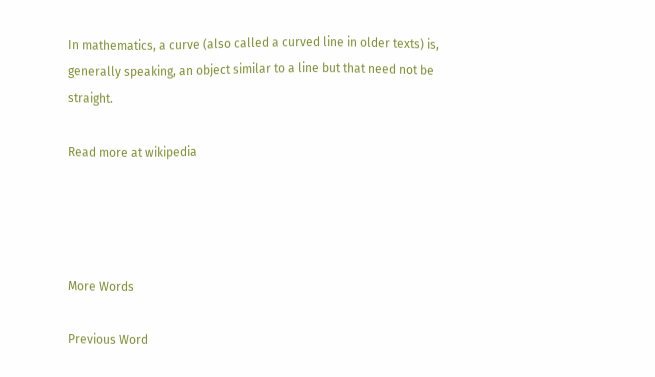In mathematics, a curve (also called a curved line in older texts) is, generally speaking, an object similar to a line but that need not be straight.

Read more at wikipedia




More Words

Previous Word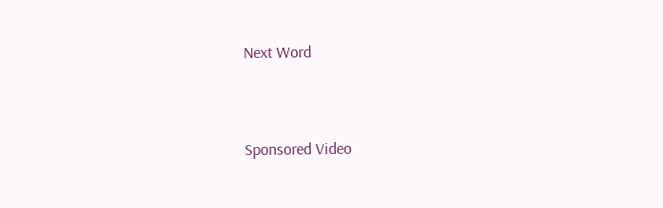Next Word


Sponsored Video